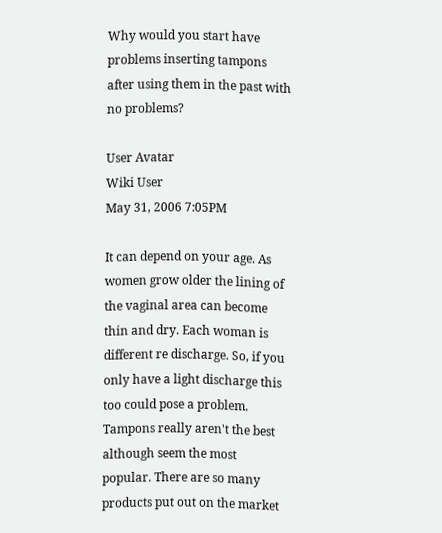Why would you start have problems inserting tampons after using them in the past with no problems?

User Avatar
Wiki User
May 31, 2006 7:05PM

It can depend on your age. As women grow older the lining of the vaginal area can become thin and dry. Each woman is different re discharge. So, if you only have a light discharge this too could pose a problem. Tampons really aren't the best although seem the most popular. There are so many products put out on the market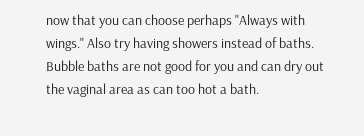now that you can choose perhaps "Always with wings." Also try having showers instead of baths. Bubble baths are not good for you and can dry out the vaginal area as can too hot a bath.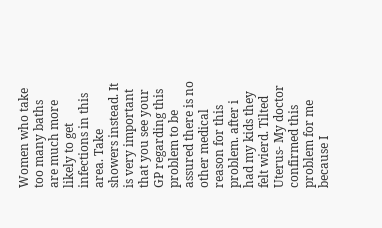Women who take too many baths are much more likely to get infections in this area. Take showers instead. It is very important that you see your GP regarding this problem to be assured there is no other medical reason for this problem. after i had my kids they felt wierd. Tilted Uterus- My doctor confirmed this problem for me because I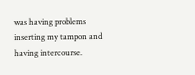was having problems inserting my tampon and having intercourse.